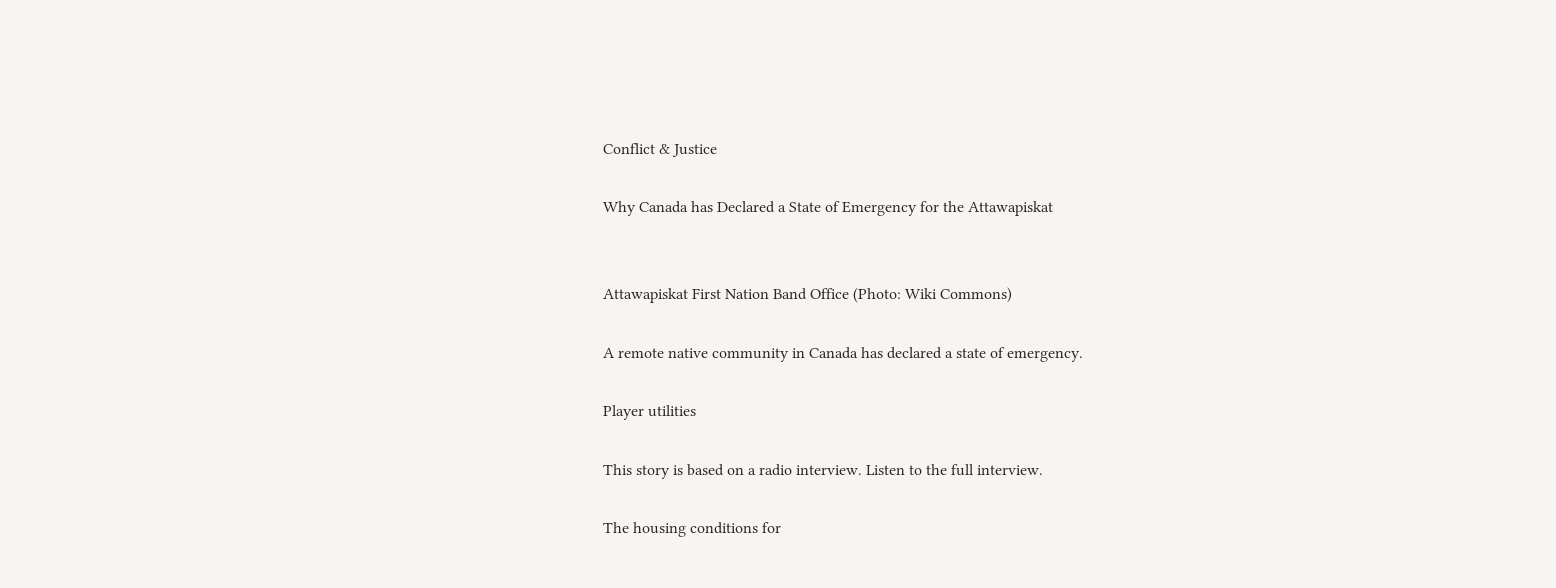Conflict & Justice

Why Canada has Declared a State of Emergency for the Attawapiskat


Attawapiskat First Nation Band Office (Photo: Wiki Commons)

A remote native community in Canada has declared a state of emergency.

Player utilities

This story is based on a radio interview. Listen to the full interview.

The housing conditions for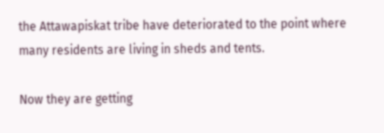the Attawapiskat tribe have deteriorated to the point where many residents are living in sheds and tents.

Now they are getting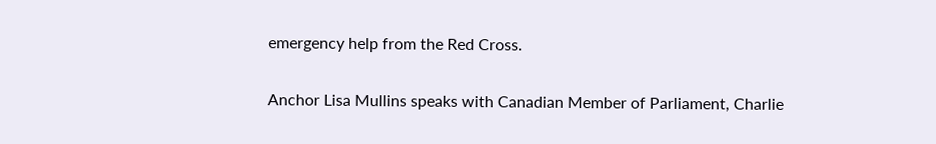emergency help from the Red Cross.

Anchor Lisa Mullins speaks with Canadian Member of Parliament, Charlie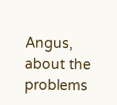Angus, about the problems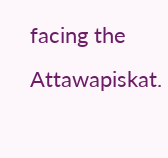facing the Attawapiskat.